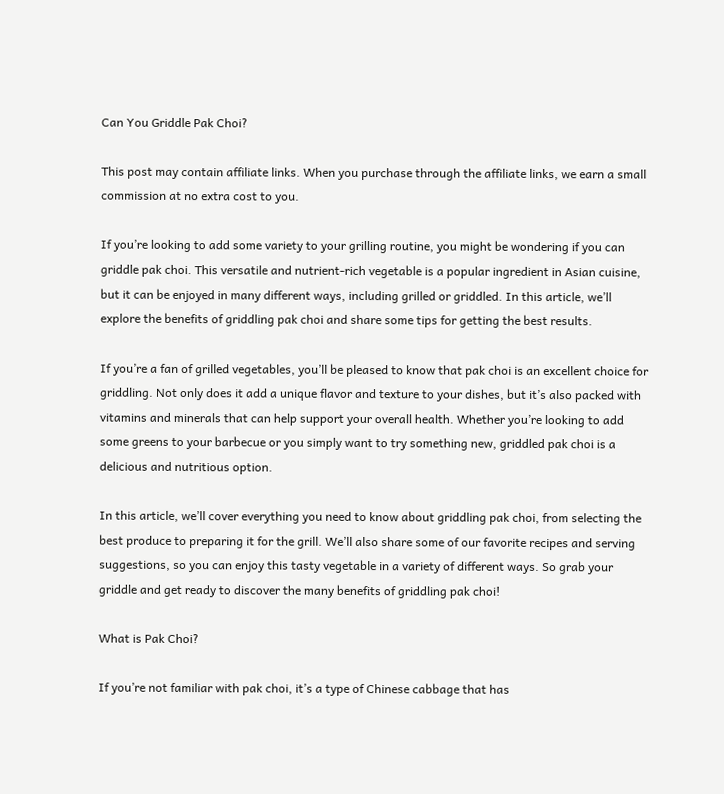Can You Griddle Pak Choi?

This post may contain affiliate links. When you purchase through the affiliate links, we earn a small commission at no extra cost to you.

If you’re looking to add some variety to your grilling routine, you might be wondering if you can griddle pak choi. This versatile and nutrient-rich vegetable is a popular ingredient in Asian cuisine, but it can be enjoyed in many different ways, including grilled or griddled. In this article, we’ll explore the benefits of griddling pak choi and share some tips for getting the best results.

If you’re a fan of grilled vegetables, you’ll be pleased to know that pak choi is an excellent choice for griddling. Not only does it add a unique flavor and texture to your dishes, but it’s also packed with vitamins and minerals that can help support your overall health. Whether you’re looking to add some greens to your barbecue or you simply want to try something new, griddled pak choi is a delicious and nutritious option.

In this article, we’ll cover everything you need to know about griddling pak choi, from selecting the best produce to preparing it for the grill. We’ll also share some of our favorite recipes and serving suggestions, so you can enjoy this tasty vegetable in a variety of different ways. So grab your griddle and get ready to discover the many benefits of griddling pak choi!

What is Pak Choi?

If you’re not familiar with pak choi, it’s a type of Chinese cabbage that has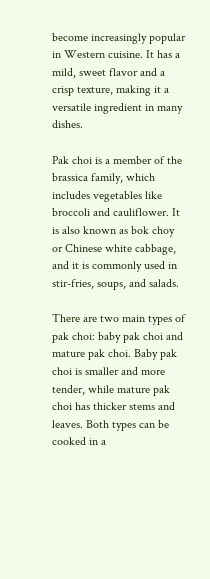become increasingly popular in Western cuisine. It has a mild, sweet flavor and a crisp texture, making it a versatile ingredient in many dishes.

Pak choi is a member of the brassica family, which includes vegetables like broccoli and cauliflower. It is also known as bok choy or Chinese white cabbage, and it is commonly used in stir-fries, soups, and salads.

There are two main types of pak choi: baby pak choi and mature pak choi. Baby pak choi is smaller and more tender, while mature pak choi has thicker stems and leaves. Both types can be cooked in a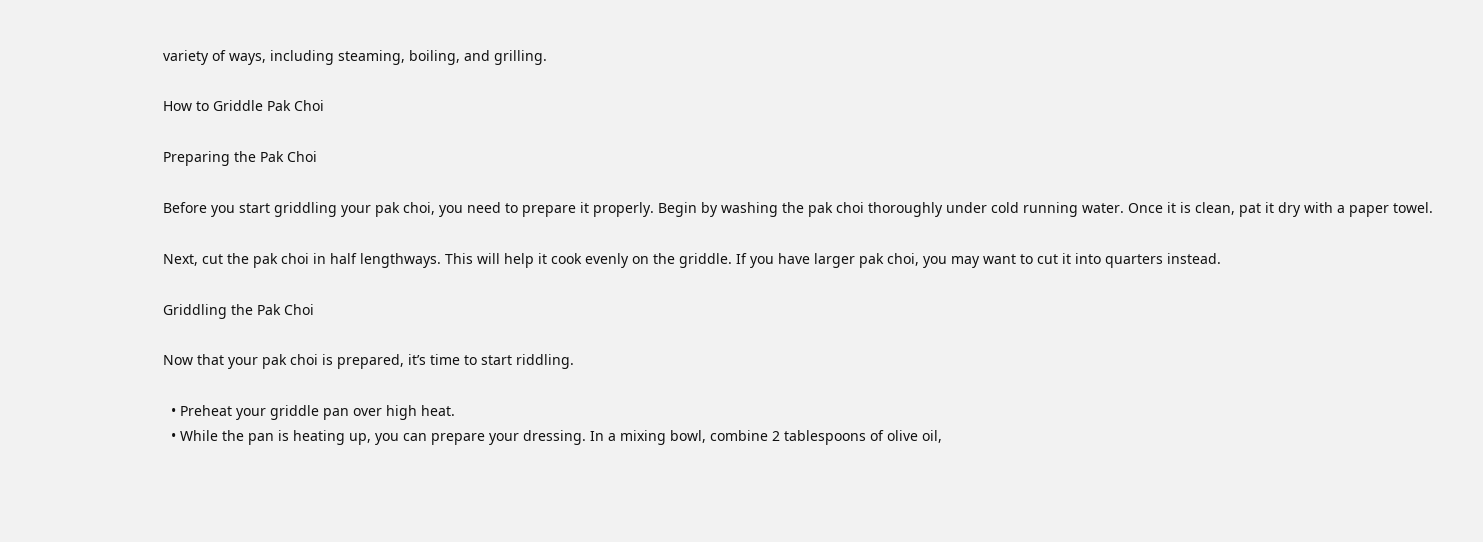variety of ways, including steaming, boiling, and grilling.

How to Griddle Pak Choi

Preparing the Pak Choi

Before you start griddling your pak choi, you need to prepare it properly. Begin by washing the pak choi thoroughly under cold running water. Once it is clean, pat it dry with a paper towel.

Next, cut the pak choi in half lengthways. This will help it cook evenly on the griddle. If you have larger pak choi, you may want to cut it into quarters instead.

Griddling the Pak Choi

Now that your pak choi is prepared, it’s time to start riddling.

  • Preheat your griddle pan over high heat.
  • While the pan is heating up, you can prepare your dressing. In a mixing bowl, combine 2 tablespoons of olive oil,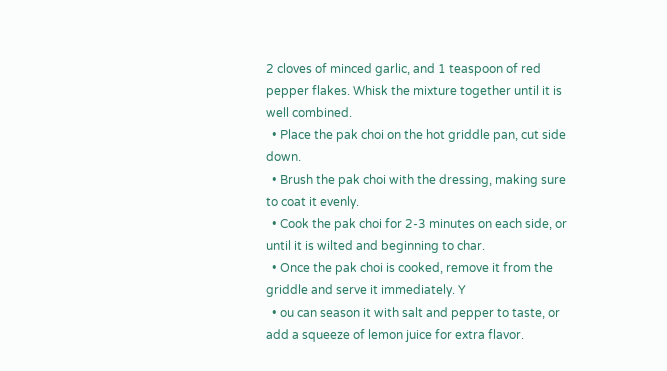2 cloves of minced garlic, and 1 teaspoon of red pepper flakes. Whisk the mixture together until it is well combined.
  • Place the pak choi on the hot griddle pan, cut side down.
  • Brush the pak choi with the dressing, making sure to coat it evenly.
  • Cook the pak choi for 2-3 minutes on each side, or until it is wilted and beginning to char.
  • Once the pak choi is cooked, remove it from the griddle and serve it immediately. Y
  • ou can season it with salt and pepper to taste, or add a squeeze of lemon juice for extra flavor.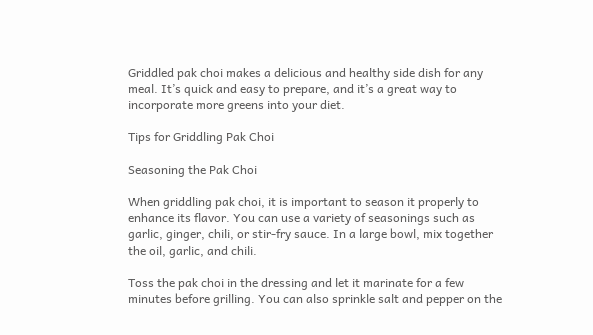Griddled pak choi makes a delicious and healthy side dish for any meal. It’s quick and easy to prepare, and it’s a great way to incorporate more greens into your diet.

Tips for Griddling Pak Choi

Seasoning the Pak Choi

When griddling pak choi, it is important to season it properly to enhance its flavor. You can use a variety of seasonings such as garlic, ginger, chili, or stir-fry sauce. In a large bowl, mix together the oil, garlic, and chili.

Toss the pak choi in the dressing and let it marinate for a few minutes before grilling. You can also sprinkle salt and pepper on the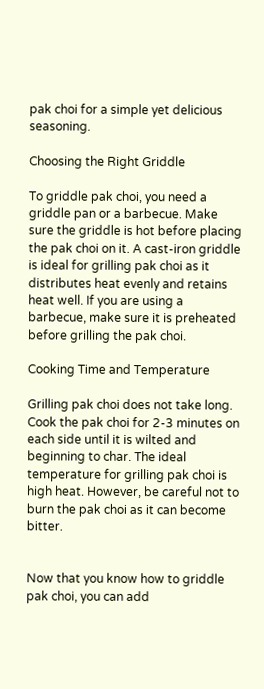pak choi for a simple yet delicious seasoning.

Choosing the Right Griddle

To griddle pak choi, you need a griddle pan or a barbecue. Make sure the griddle is hot before placing the pak choi on it. A cast-iron griddle is ideal for grilling pak choi as it distributes heat evenly and retains heat well. If you are using a barbecue, make sure it is preheated before grilling the pak choi.

Cooking Time and Temperature

Grilling pak choi does not take long. Cook the pak choi for 2-3 minutes on each side until it is wilted and beginning to char. The ideal temperature for grilling pak choi is high heat. However, be careful not to burn the pak choi as it can become bitter.


Now that you know how to griddle pak choi, you can add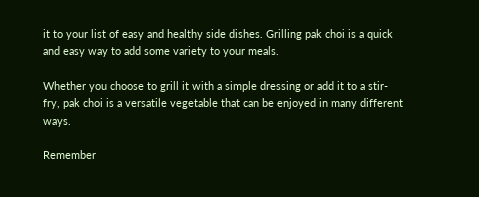it to your list of easy and healthy side dishes. Grilling pak choi is a quick and easy way to add some variety to your meals.

Whether you choose to grill it with a simple dressing or add it to a stir-fry, pak choi is a versatile vegetable that can be enjoyed in many different ways.

Remember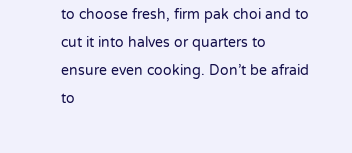to choose fresh, firm pak choi and to cut it into halves or quarters to ensure even cooking. Don’t be afraid to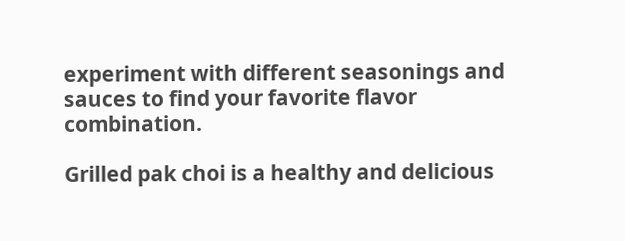experiment with different seasonings and sauces to find your favorite flavor combination.

Grilled pak choi is a healthy and delicious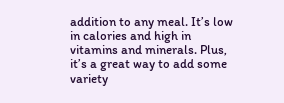addition to any meal. It’s low in calories and high in vitamins and minerals. Plus, it’s a great way to add some variety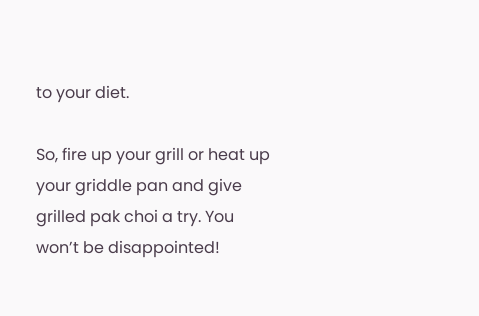to your diet.

So, fire up your grill or heat up your griddle pan and give grilled pak choi a try. You won’t be disappointed!